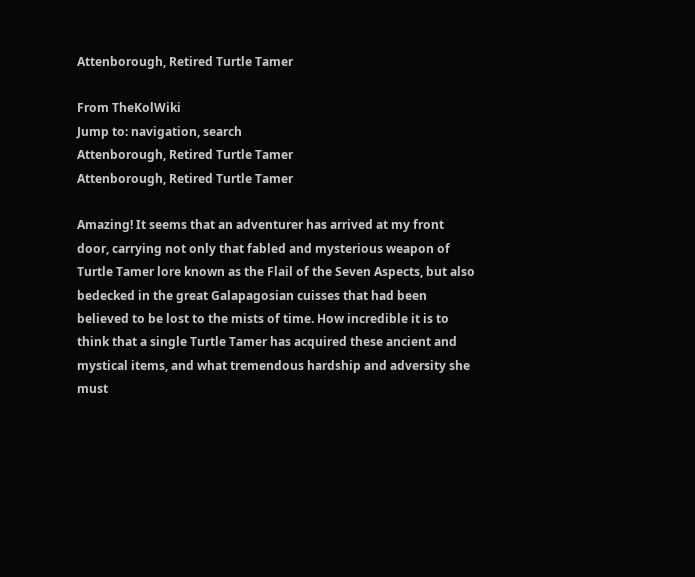Attenborough, Retired Turtle Tamer

From TheKolWiki
Jump to: navigation, search
Attenborough, Retired Turtle Tamer
Attenborough, Retired Turtle Tamer

Amazing! It seems that an adventurer has arrived at my front door, carrying not only that fabled and mysterious weapon of Turtle Tamer lore known as the Flail of the Seven Aspects, but also bedecked in the great Galapagosian cuisses that had been believed to be lost to the mists of time. How incredible it is to think that a single Turtle Tamer has acquired these ancient and mystical items, and what tremendous hardship and adversity she must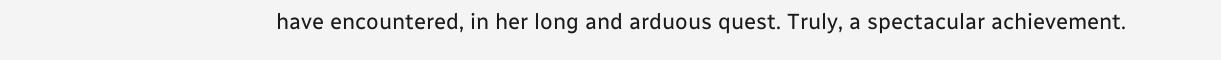have encountered, in her long and arduous quest. Truly, a spectacular achievement.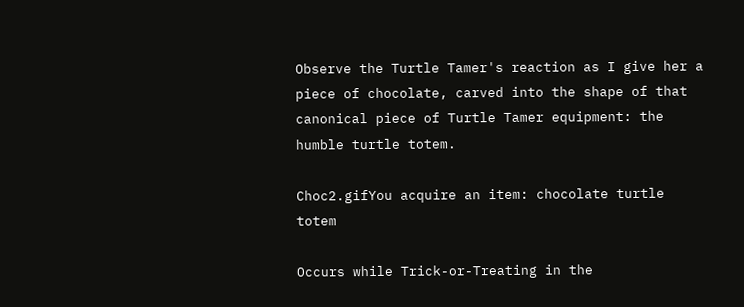Observe the Turtle Tamer's reaction as I give her a piece of chocolate, carved into the shape of that canonical piece of Turtle Tamer equipment: the humble turtle totem.

Choc2.gifYou acquire an item: chocolate turtle totem

Occurs while Trick-or-Treating in the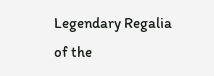Legendary Regalia of the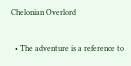Chelonian Overlord


  • The adventure is a reference to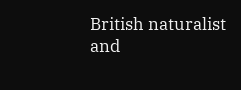British naturalist and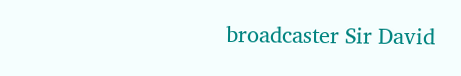broadcaster Sir David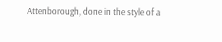Attenborough, done in the style of a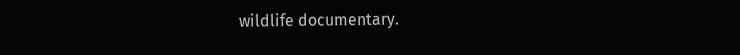wildlife documentary.